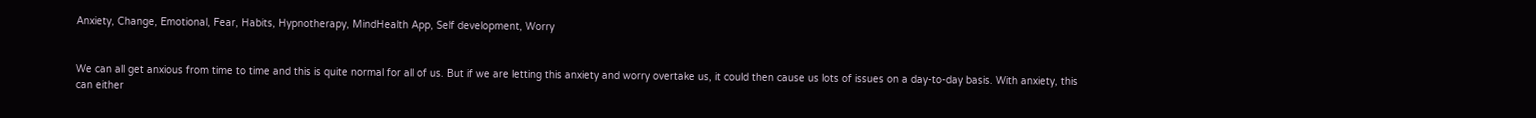Anxiety, Change, Emotional, Fear, Habits, Hypnotherapy, MindHealth App, Self development, Worry


We can all get anxious from time to time and this is quite normal for all of us. But if we are letting this anxiety and worry overtake us, it could then cause us lots of issues on a day-to-day basis. With anxiety, this can either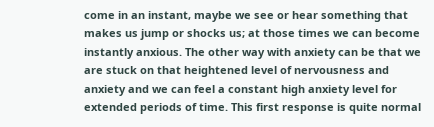come in an instant, maybe we see or hear something that makes us jump or shocks us; at those times we can become instantly anxious. The other way with anxiety can be that we are stuck on that heightened level of nervousness and anxiety and we can feel a constant high anxiety level for extended periods of time. This first response is quite normal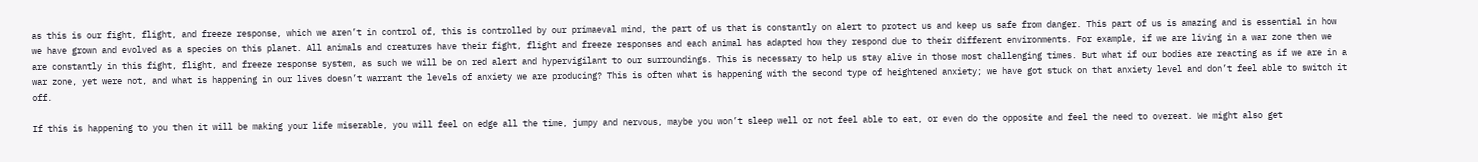as this is our fight, flight, and freeze response, which we aren’t in control of, this is controlled by our primaeval mind, the part of us that is constantly on alert to protect us and keep us safe from danger. This part of us is amazing and is essential in how we have grown and evolved as a species on this planet. All animals and creatures have their fight, flight and freeze responses and each animal has adapted how they respond due to their different environments. For example, if we are living in a war zone then we are constantly in this fight, flight, and freeze response system, as such we will be on red alert and hypervigilant to our surroundings. This is necessary to help us stay alive in those most challenging times. But what if our bodies are reacting as if we are in a war zone, yet were not, and what is happening in our lives doesn’t warrant the levels of anxiety we are producing? This is often what is happening with the second type of heightened anxiety; we have got stuck on that anxiety level and don’t feel able to switch it off.

If this is happening to you then it will be making your life miserable, you will feel on edge all the time, jumpy and nervous, maybe you won’t sleep well or not feel able to eat, or even do the opposite and feel the need to overeat. We might also get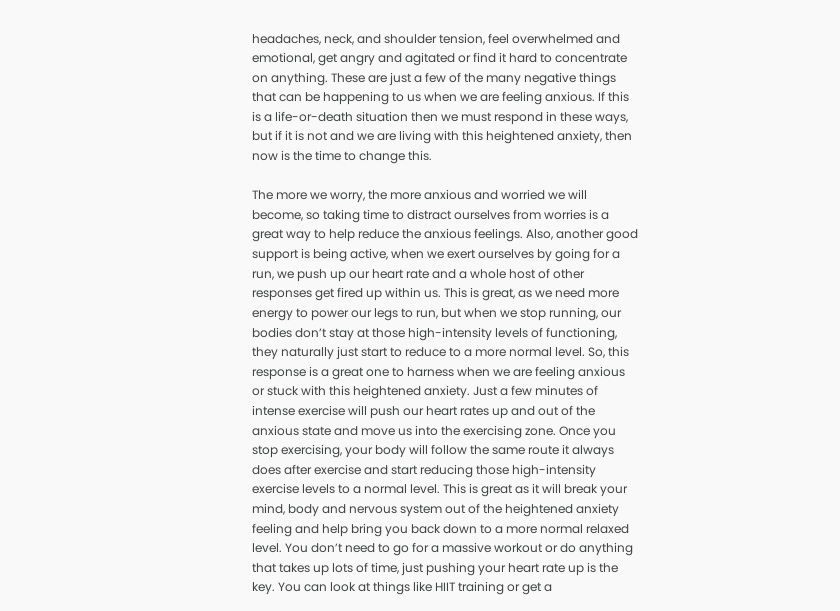headaches, neck, and shoulder tension, feel overwhelmed and emotional, get angry and agitated or find it hard to concentrate on anything. These are just a few of the many negative things that can be happening to us when we are feeling anxious. If this is a life-or-death situation then we must respond in these ways, but if it is not and we are living with this heightened anxiety, then now is the time to change this.

The more we worry, the more anxious and worried we will become, so taking time to distract ourselves from worries is a great way to help reduce the anxious feelings. Also, another good support is being active, when we exert ourselves by going for a run, we push up our heart rate and a whole host of other responses get fired up within us. This is great, as we need more energy to power our legs to run, but when we stop running, our bodies don’t stay at those high-intensity levels of functioning, they naturally just start to reduce to a more normal level. So, this response is a great one to harness when we are feeling anxious or stuck with this heightened anxiety. Just a few minutes of intense exercise will push our heart rates up and out of the anxious state and move us into the exercising zone. Once you stop exercising, your body will follow the same route it always does after exercise and start reducing those high-intensity exercise levels to a normal level. This is great as it will break your mind, body and nervous system out of the heightened anxiety feeling and help bring you back down to a more normal relaxed level. You don’t need to go for a massive workout or do anything that takes up lots of time, just pushing your heart rate up is the key. You can look at things like HIIT training or get a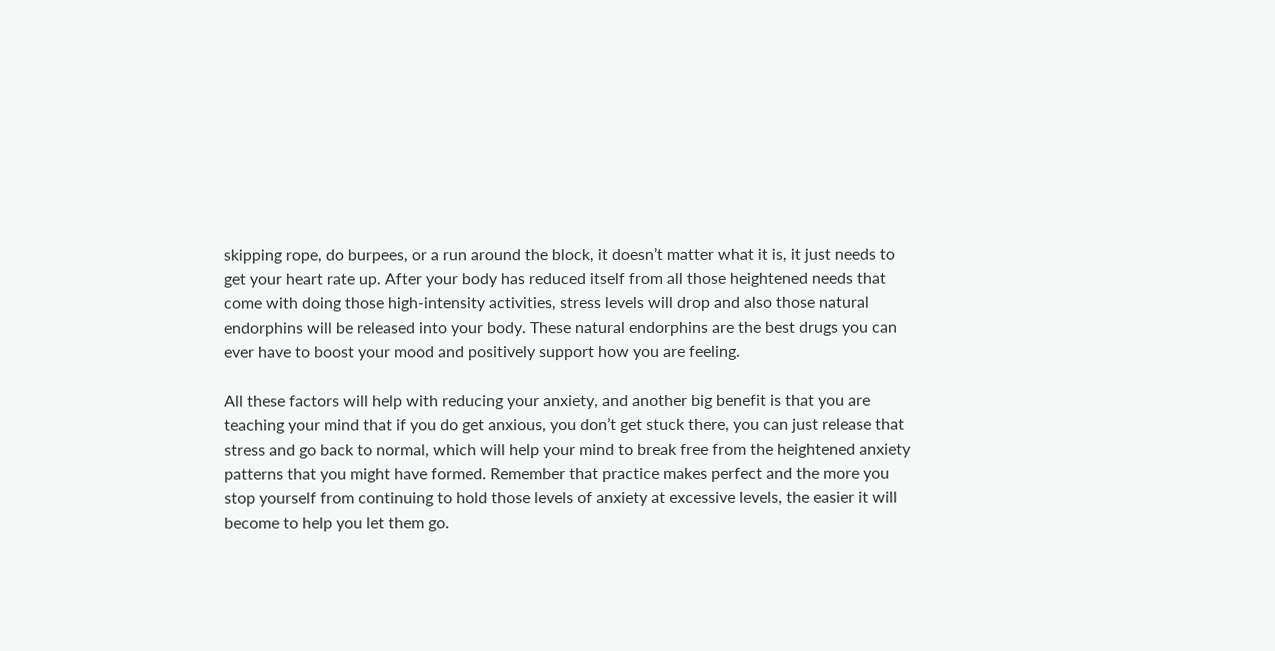skipping rope, do burpees, or a run around the block, it doesn’t matter what it is, it just needs to get your heart rate up. After your body has reduced itself from all those heightened needs that come with doing those high-intensity activities, stress levels will drop and also those natural endorphins will be released into your body. These natural endorphins are the best drugs you can ever have to boost your mood and positively support how you are feeling.

All these factors will help with reducing your anxiety, and another big benefit is that you are teaching your mind that if you do get anxious, you don’t get stuck there, you can just release that stress and go back to normal, which will help your mind to break free from the heightened anxiety patterns that you might have formed. Remember that practice makes perfect and the more you stop yourself from continuing to hold those levels of anxiety at excessive levels, the easier it will become to help you let them go.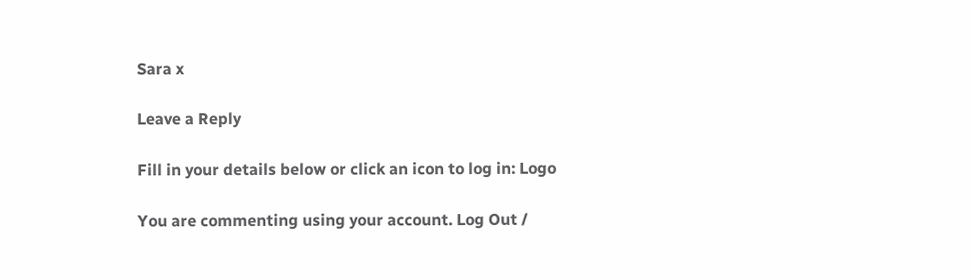Sara x

Leave a Reply

Fill in your details below or click an icon to log in: Logo

You are commenting using your account. Log Out /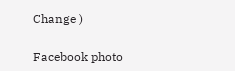Change )

Facebook photo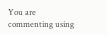You are commenting using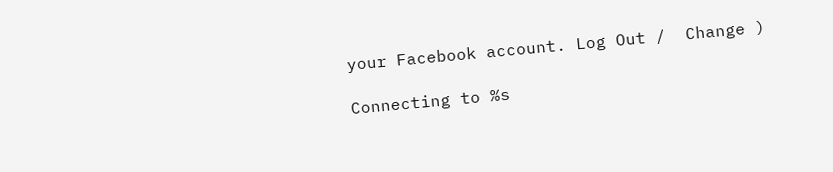your Facebook account. Log Out /  Change )

Connecting to %s